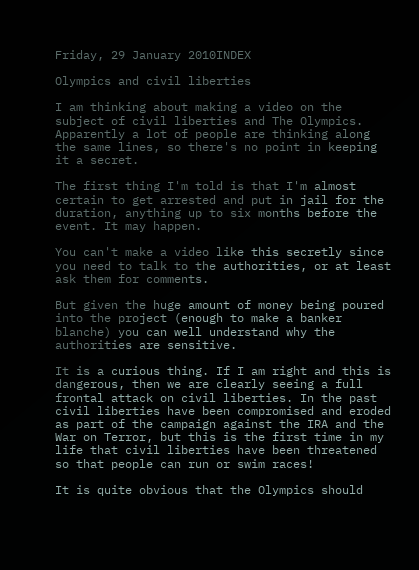Friday, 29 January 2010INDEX

Olympics and civil liberties

I am thinking about making a video on the subject of civil liberties and The Olympics. Apparently a lot of people are thinking along the same lines, so there's no point in keeping it a secret.

The first thing I'm told is that I'm almost certain to get arrested and put in jail for the duration, anything up to six months before the event. It may happen.

You can't make a video like this secretly since you need to talk to the authorities, or at least ask them for comments.

But given the huge amount of money being poured into the project (enough to make a banker blanche) you can well understand why the authorities are sensitive.

It is a curious thing. If I am right and this is dangerous, then we are clearly seeing a full frontal attack on civil liberties. In the past civil liberties have been compromised and eroded as part of the campaign against the IRA and the War on Terror, but this is the first time in my life that civil liberties have been threatened so that people can run or swim races!

It is quite obvious that the Olympics should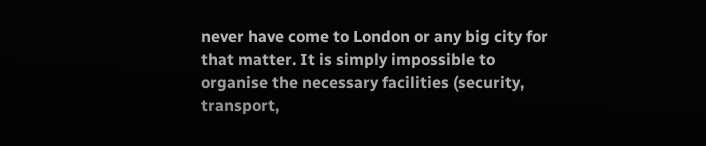never have come to London or any big city for that matter. It is simply impossible to organise the necessary facilities (security, transport,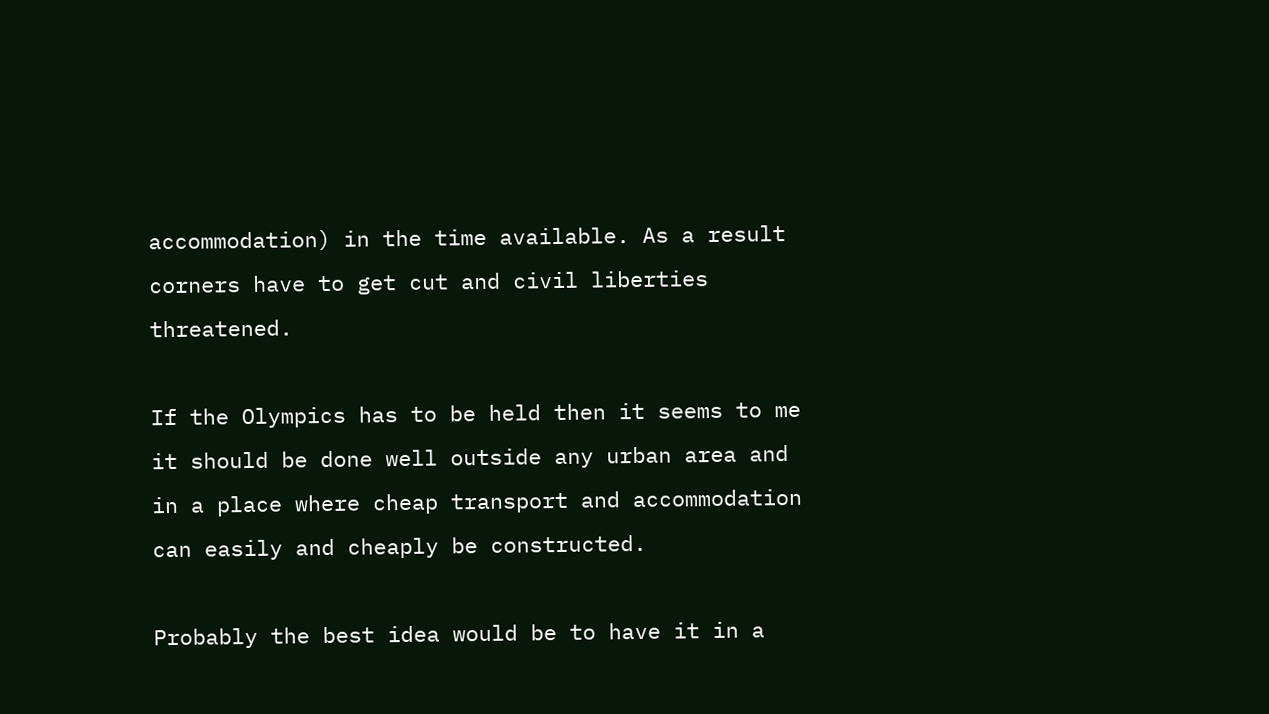accommodation) in the time available. As a result corners have to get cut and civil liberties threatened.

If the Olympics has to be held then it seems to me it should be done well outside any urban area and in a place where cheap transport and accommodation can easily and cheaply be constructed.

Probably the best idea would be to have it in a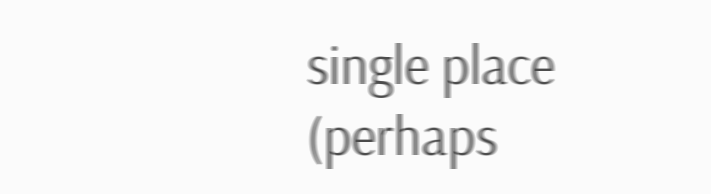single place (perhaps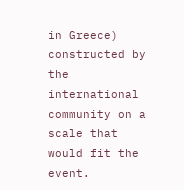in Greece) constructed by the international community on a scale that would fit the event.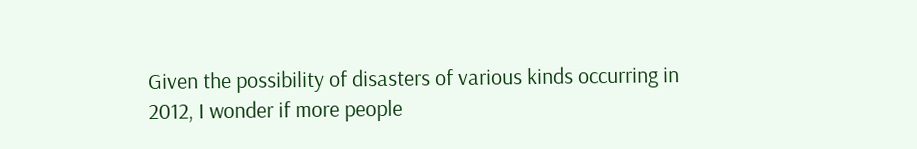Given the possibility of disasters of various kinds occurring in 2012, I wonder if more people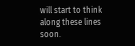will start to think along these lines soon.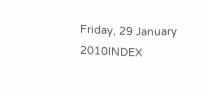Friday, 29 January 2010INDEX